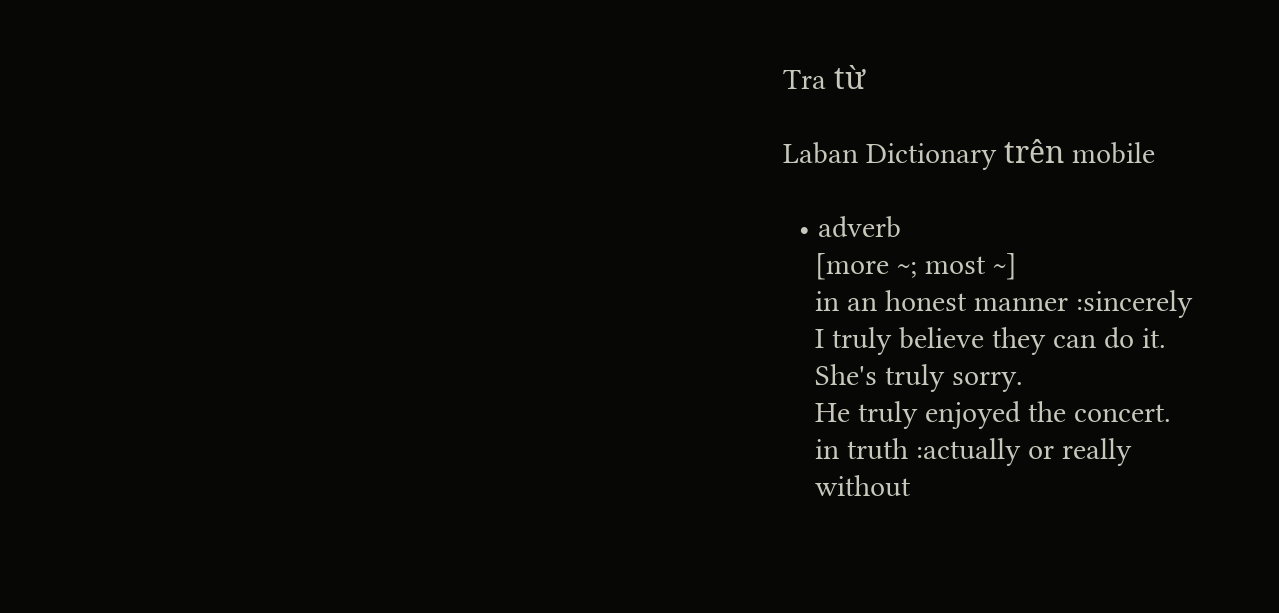Tra từ

Laban Dictionary trên mobile

  • adverb
    [more ~; most ~]
    in an honest manner :sincerely
    I truly believe they can do it.
    She's truly sorry.
    He truly enjoyed the concert.
    in truth :actually or really
    without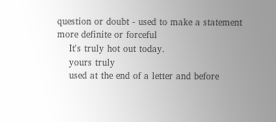question or doubt - used to make a statement more definite or forceful
    It's truly hot out today.
    yours truly
    used at the end of a letter and before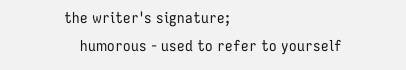the writer's signature;
    humorous - used to refer to yourself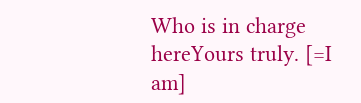Who is in charge hereYours truly. [=I am]